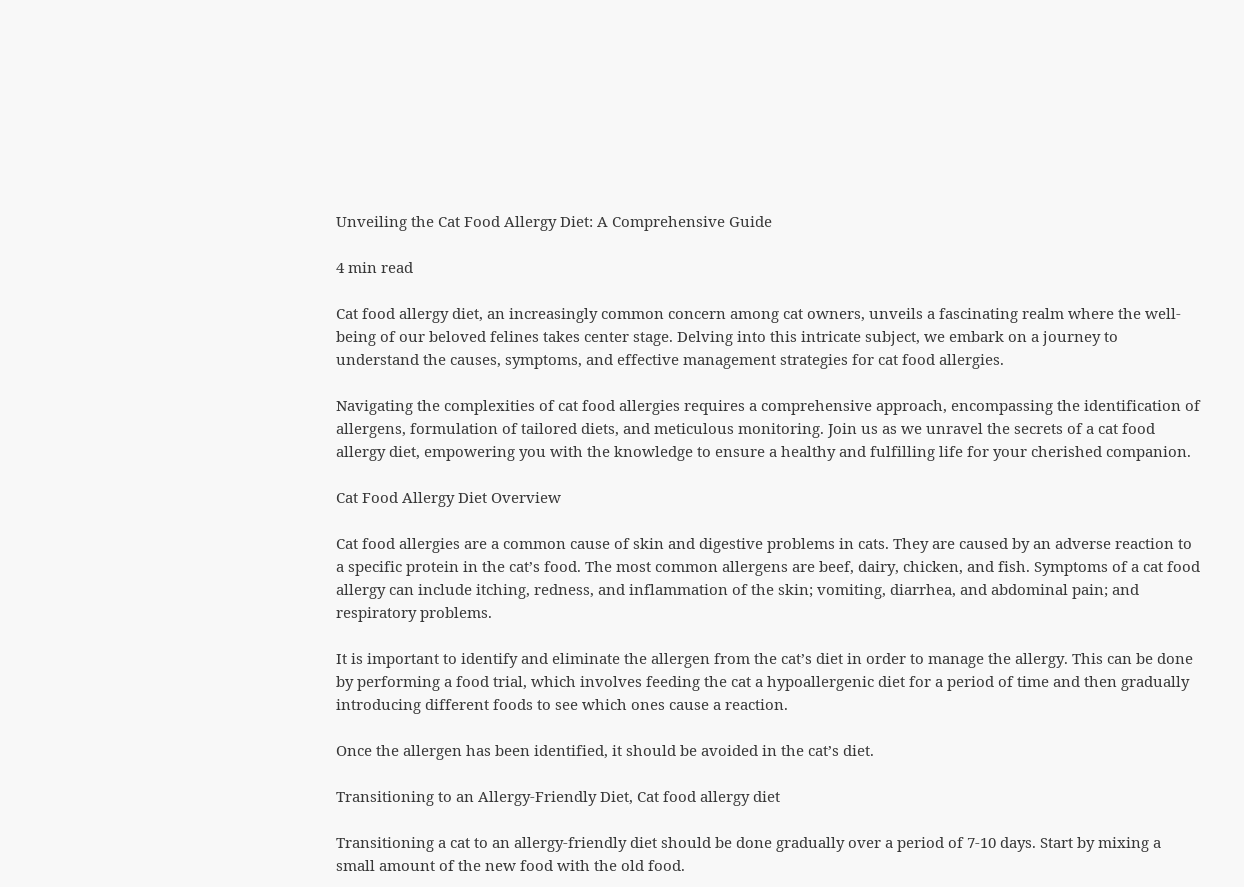Unveiling the Cat Food Allergy Diet: A Comprehensive Guide

4 min read

Cat food allergy diet, an increasingly common concern among cat owners, unveils a fascinating realm where the well-being of our beloved felines takes center stage. Delving into this intricate subject, we embark on a journey to understand the causes, symptoms, and effective management strategies for cat food allergies.

Navigating the complexities of cat food allergies requires a comprehensive approach, encompassing the identification of allergens, formulation of tailored diets, and meticulous monitoring. Join us as we unravel the secrets of a cat food allergy diet, empowering you with the knowledge to ensure a healthy and fulfilling life for your cherished companion.

Cat Food Allergy Diet Overview

Cat food allergies are a common cause of skin and digestive problems in cats. They are caused by an adverse reaction to a specific protein in the cat’s food. The most common allergens are beef, dairy, chicken, and fish. Symptoms of a cat food allergy can include itching, redness, and inflammation of the skin; vomiting, diarrhea, and abdominal pain; and respiratory problems.

It is important to identify and eliminate the allergen from the cat’s diet in order to manage the allergy. This can be done by performing a food trial, which involves feeding the cat a hypoallergenic diet for a period of time and then gradually introducing different foods to see which ones cause a reaction.

Once the allergen has been identified, it should be avoided in the cat’s diet.

Transitioning to an Allergy-Friendly Diet, Cat food allergy diet

Transitioning a cat to an allergy-friendly diet should be done gradually over a period of 7-10 days. Start by mixing a small amount of the new food with the old food.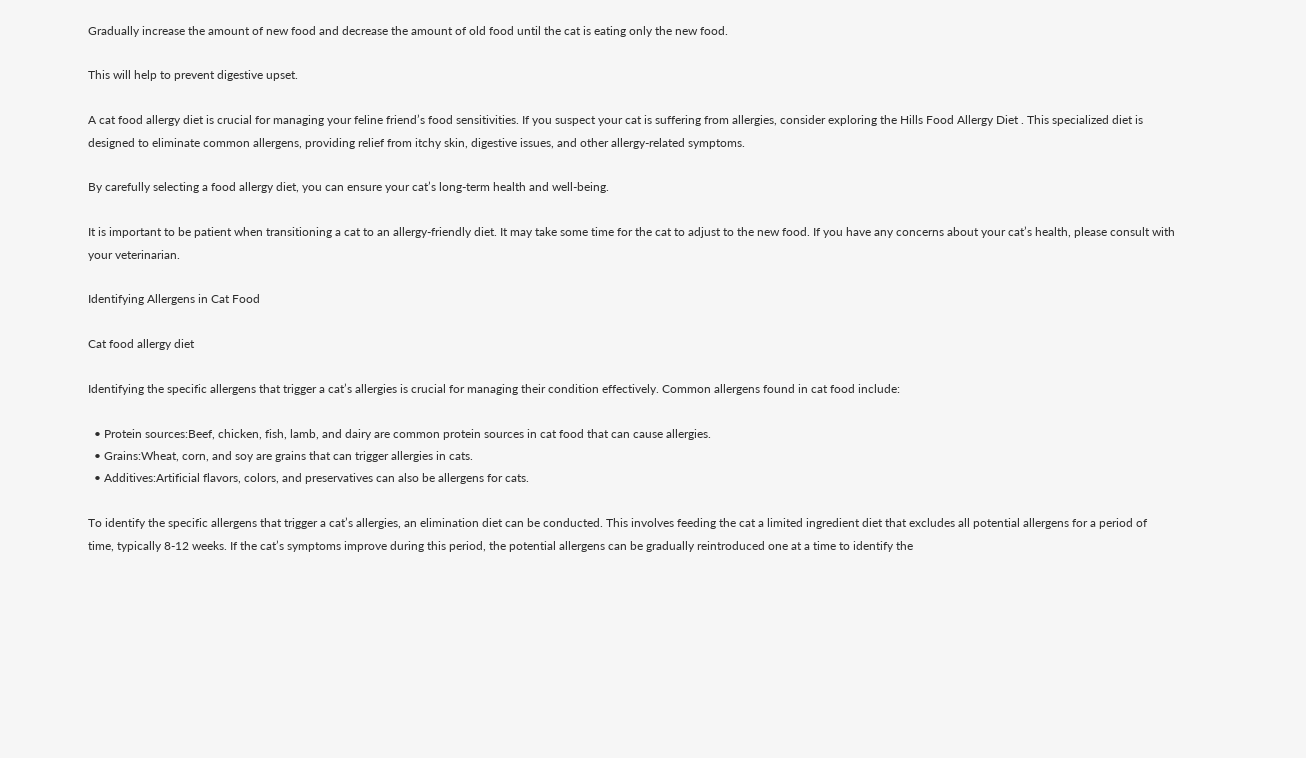Gradually increase the amount of new food and decrease the amount of old food until the cat is eating only the new food.

This will help to prevent digestive upset.

A cat food allergy diet is crucial for managing your feline friend’s food sensitivities. If you suspect your cat is suffering from allergies, consider exploring the Hills Food Allergy Diet . This specialized diet is designed to eliminate common allergens, providing relief from itchy skin, digestive issues, and other allergy-related symptoms.

By carefully selecting a food allergy diet, you can ensure your cat’s long-term health and well-being.

It is important to be patient when transitioning a cat to an allergy-friendly diet. It may take some time for the cat to adjust to the new food. If you have any concerns about your cat’s health, please consult with your veterinarian.

Identifying Allergens in Cat Food

Cat food allergy diet

Identifying the specific allergens that trigger a cat’s allergies is crucial for managing their condition effectively. Common allergens found in cat food include:

  • Protein sources:Beef, chicken, fish, lamb, and dairy are common protein sources in cat food that can cause allergies.
  • Grains:Wheat, corn, and soy are grains that can trigger allergies in cats.
  • Additives:Artificial flavors, colors, and preservatives can also be allergens for cats.

To identify the specific allergens that trigger a cat’s allergies, an elimination diet can be conducted. This involves feeding the cat a limited ingredient diet that excludes all potential allergens for a period of time, typically 8-12 weeks. If the cat’s symptoms improve during this period, the potential allergens can be gradually reintroduced one at a time to identify the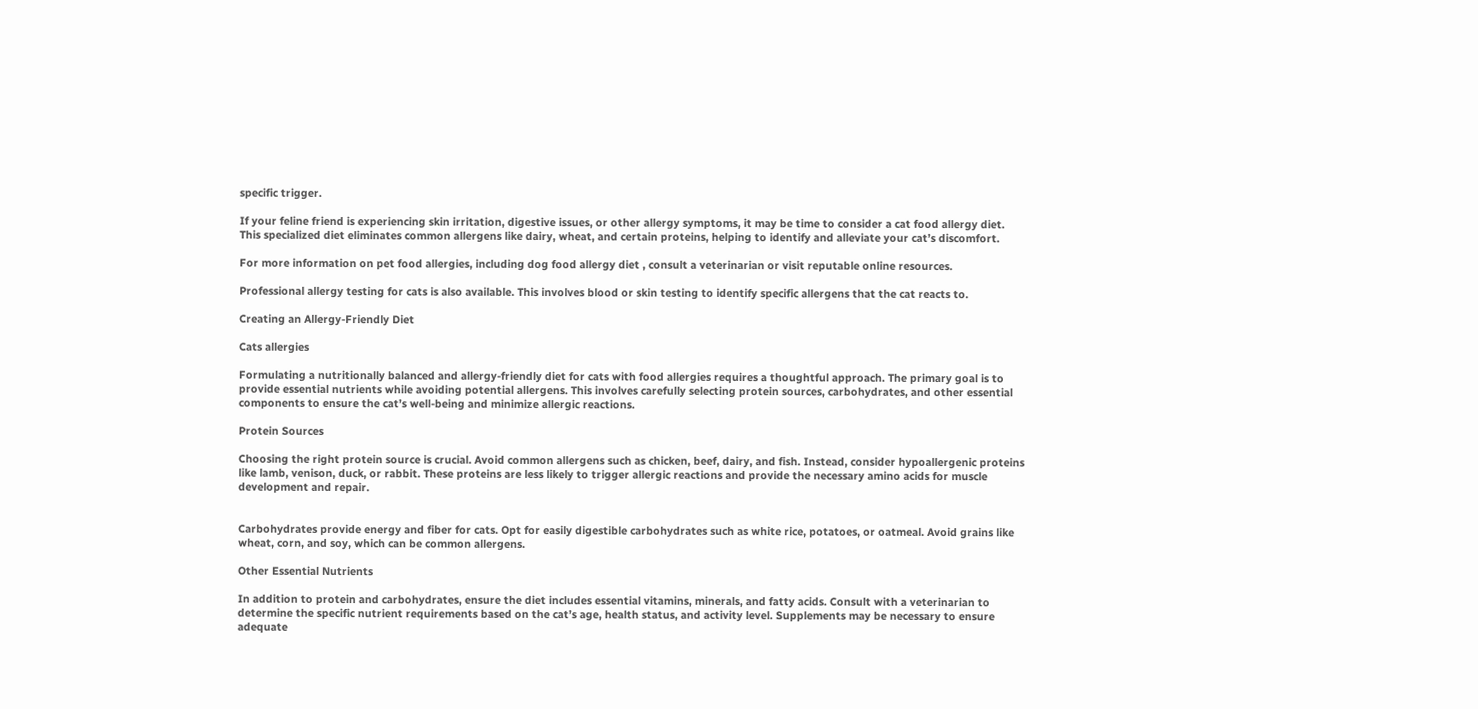specific trigger.

If your feline friend is experiencing skin irritation, digestive issues, or other allergy symptoms, it may be time to consider a cat food allergy diet. This specialized diet eliminates common allergens like dairy, wheat, and certain proteins, helping to identify and alleviate your cat’s discomfort.

For more information on pet food allergies, including dog food allergy diet , consult a veterinarian or visit reputable online resources.

Professional allergy testing for cats is also available. This involves blood or skin testing to identify specific allergens that the cat reacts to.

Creating an Allergy-Friendly Diet

Cats allergies

Formulating a nutritionally balanced and allergy-friendly diet for cats with food allergies requires a thoughtful approach. The primary goal is to provide essential nutrients while avoiding potential allergens. This involves carefully selecting protein sources, carbohydrates, and other essential components to ensure the cat’s well-being and minimize allergic reactions.

Protein Sources

Choosing the right protein source is crucial. Avoid common allergens such as chicken, beef, dairy, and fish. Instead, consider hypoallergenic proteins like lamb, venison, duck, or rabbit. These proteins are less likely to trigger allergic reactions and provide the necessary amino acids for muscle development and repair.


Carbohydrates provide energy and fiber for cats. Opt for easily digestible carbohydrates such as white rice, potatoes, or oatmeal. Avoid grains like wheat, corn, and soy, which can be common allergens.

Other Essential Nutrients

In addition to protein and carbohydrates, ensure the diet includes essential vitamins, minerals, and fatty acids. Consult with a veterinarian to determine the specific nutrient requirements based on the cat’s age, health status, and activity level. Supplements may be necessary to ensure adequate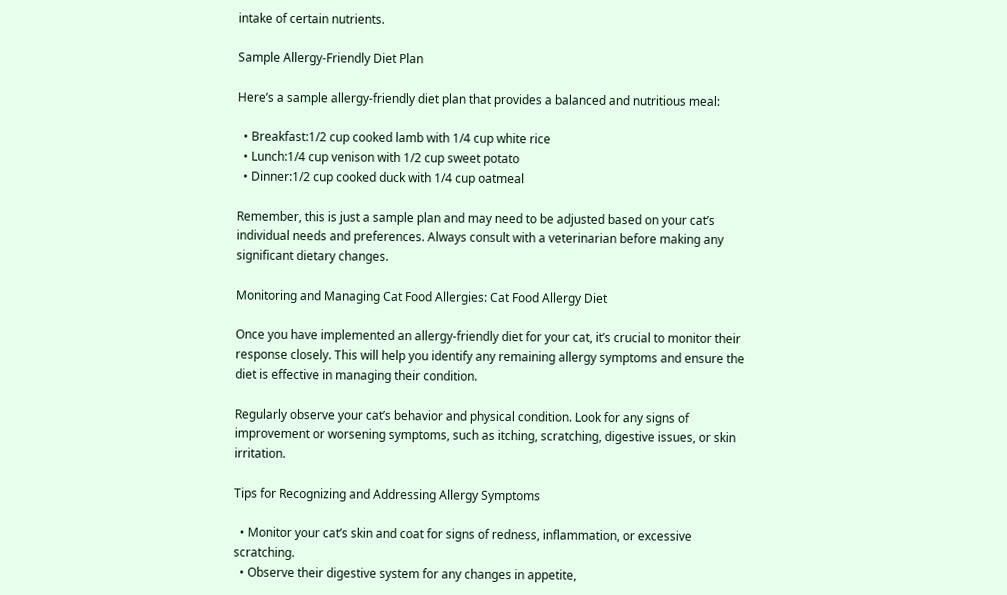intake of certain nutrients.

Sample Allergy-Friendly Diet Plan

Here’s a sample allergy-friendly diet plan that provides a balanced and nutritious meal:

  • Breakfast:1/2 cup cooked lamb with 1/4 cup white rice
  • Lunch:1/4 cup venison with 1/2 cup sweet potato
  • Dinner:1/2 cup cooked duck with 1/4 cup oatmeal

Remember, this is just a sample plan and may need to be adjusted based on your cat’s individual needs and preferences. Always consult with a veterinarian before making any significant dietary changes.

Monitoring and Managing Cat Food Allergies: Cat Food Allergy Diet

Once you have implemented an allergy-friendly diet for your cat, it’s crucial to monitor their response closely. This will help you identify any remaining allergy symptoms and ensure the diet is effective in managing their condition.

Regularly observe your cat’s behavior and physical condition. Look for any signs of improvement or worsening symptoms, such as itching, scratching, digestive issues, or skin irritation.

Tips for Recognizing and Addressing Allergy Symptoms

  • Monitor your cat’s skin and coat for signs of redness, inflammation, or excessive scratching.
  • Observe their digestive system for any changes in appetite,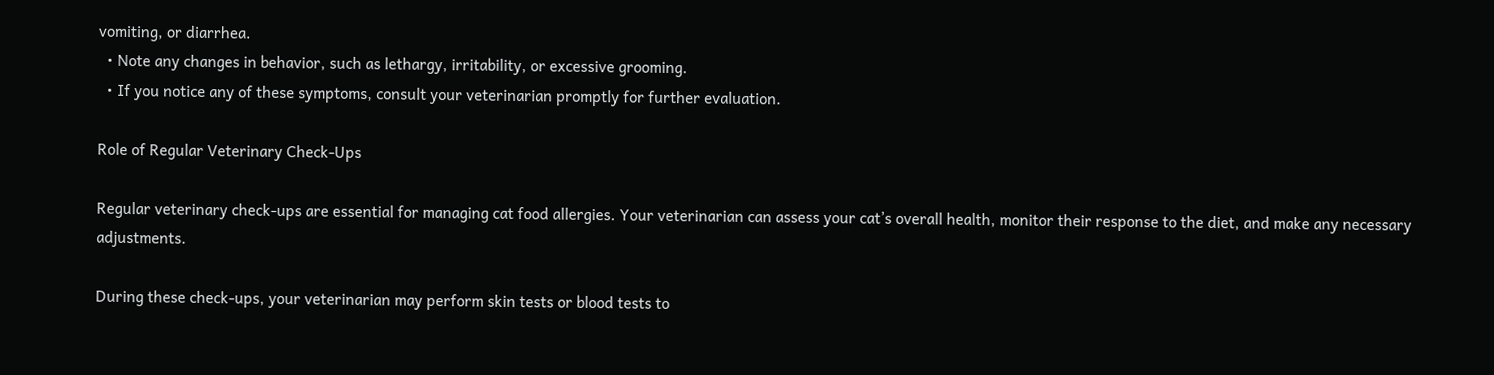vomiting, or diarrhea.
  • Note any changes in behavior, such as lethargy, irritability, or excessive grooming.
  • If you notice any of these symptoms, consult your veterinarian promptly for further evaluation.

Role of Regular Veterinary Check-Ups

Regular veterinary check-ups are essential for managing cat food allergies. Your veterinarian can assess your cat’s overall health, monitor their response to the diet, and make any necessary adjustments.

During these check-ups, your veterinarian may perform skin tests or blood tests to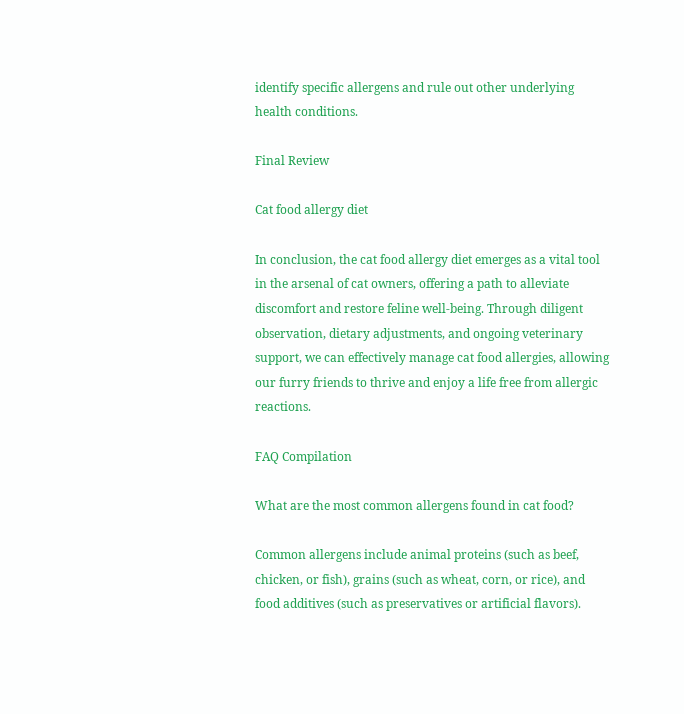identify specific allergens and rule out other underlying health conditions.

Final Review

Cat food allergy diet

In conclusion, the cat food allergy diet emerges as a vital tool in the arsenal of cat owners, offering a path to alleviate discomfort and restore feline well-being. Through diligent observation, dietary adjustments, and ongoing veterinary support, we can effectively manage cat food allergies, allowing our furry friends to thrive and enjoy a life free from allergic reactions.

FAQ Compilation

What are the most common allergens found in cat food?

Common allergens include animal proteins (such as beef, chicken, or fish), grains (such as wheat, corn, or rice), and food additives (such as preservatives or artificial flavors).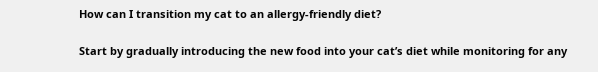How can I transition my cat to an allergy-friendly diet?

Start by gradually introducing the new food into your cat’s diet while monitoring for any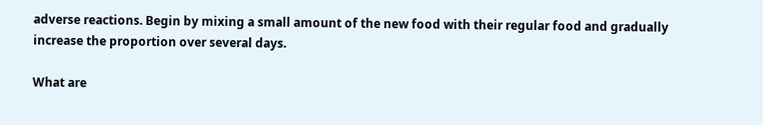adverse reactions. Begin by mixing a small amount of the new food with their regular food and gradually increase the proportion over several days.

What are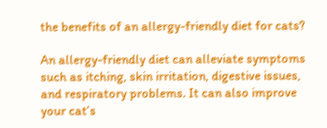the benefits of an allergy-friendly diet for cats?

An allergy-friendly diet can alleviate symptoms such as itching, skin irritation, digestive issues, and respiratory problems. It can also improve your cat’s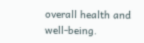overall health and well-being.